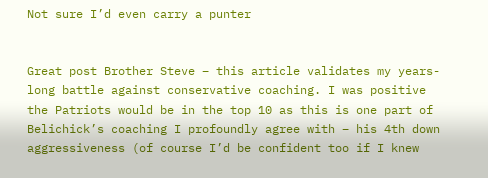Not sure I’d even carry a punter


Great post Brother Steve – this article validates my years-long battle against conservative coaching. I was positive the Patriots would be in the top 10 as this is one part of Belichick’s coaching I profoundly agree with – his 4th down aggressiveness (of course I’d be confident too if I knew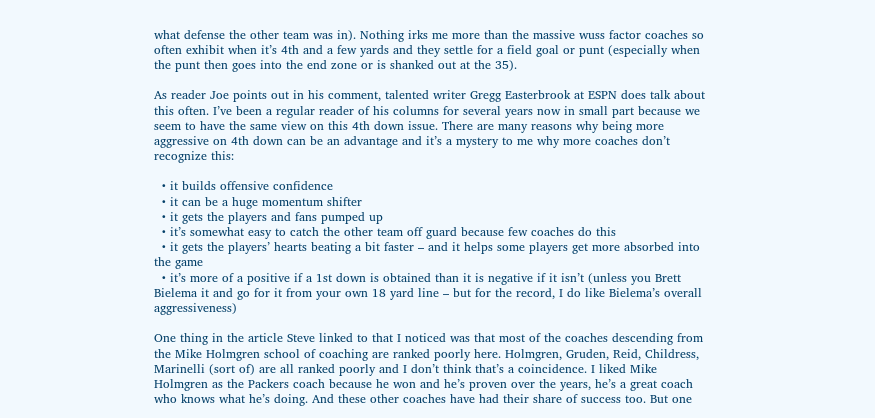what defense the other team was in). Nothing irks me more than the massive wuss factor coaches so often exhibit when it’s 4th and a few yards and they settle for a field goal or punt (especially when the punt then goes into the end zone or is shanked out at the 35).

As reader Joe points out in his comment, talented writer Gregg Easterbrook at ESPN does talk about this often. I’ve been a regular reader of his columns for several years now in small part because we seem to have the same view on this 4th down issue. There are many reasons why being more aggressive on 4th down can be an advantage and it’s a mystery to me why more coaches don’t recognize this:

  • it builds offensive confidence
  • it can be a huge momentum shifter
  • it gets the players and fans pumped up
  • it’s somewhat easy to catch the other team off guard because few coaches do this
  • it gets the players’ hearts beating a bit faster – and it helps some players get more absorbed into the game
  • it’s more of a positive if a 1st down is obtained than it is negative if it isn’t (unless you Brett Bielema it and go for it from your own 18 yard line – but for the record, I do like Bielema’s overall aggressiveness)

One thing in the article Steve linked to that I noticed was that most of the coaches descending from the Mike Holmgren school of coaching are ranked poorly here. Holmgren, Gruden, Reid, Childress, Marinelli (sort of) are all ranked poorly and I don’t think that’s a coincidence. I liked Mike Holmgren as the Packers coach because he won and he’s proven over the years, he’s a great coach who knows what he’s doing. And these other coaches have had their share of success too. But one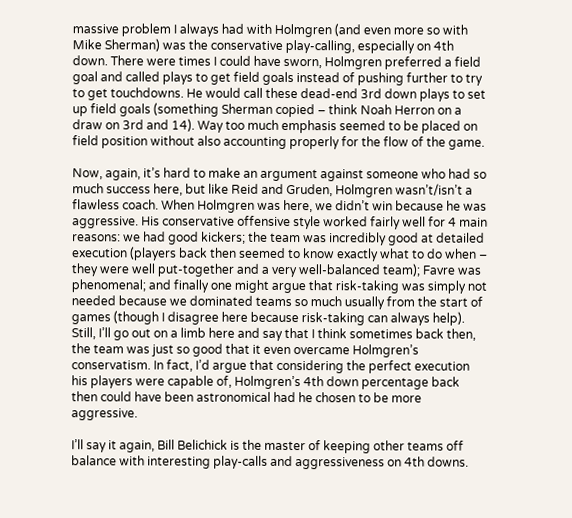massive problem I always had with Holmgren (and even more so with Mike Sherman) was the conservative play-calling, especially on 4th down. There were times I could have sworn, Holmgren preferred a field goal and called plays to get field goals instead of pushing further to try to get touchdowns. He would call these dead-end 3rd down plays to set up field goals (something Sherman copied – think Noah Herron on a draw on 3rd and 14). Way too much emphasis seemed to be placed on field position without also accounting properly for the flow of the game.

Now, again, it’s hard to make an argument against someone who had so much success here, but like Reid and Gruden, Holmgren wasn’t/isn’t a flawless coach. When Holmgren was here, we didn’t win because he was aggressive. His conservative offensive style worked fairly well for 4 main reasons: we had good kickers; the team was incredibly good at detailed execution (players back then seemed to know exactly what to do when – they were well put-together and a very well-balanced team); Favre was phenomenal; and finally one might argue that risk-taking was simply not needed because we dominated teams so much usually from the start of games (though I disagree here because risk-taking can always help). Still, I’ll go out on a limb here and say that I think sometimes back then, the team was just so good that it even overcame Holmgren’s conservatism. In fact, I’d argue that considering the perfect execution his players were capable of, Holmgren’s 4th down percentage back then could have been astronomical had he chosen to be more aggressive.

I’ll say it again, Bill Belichick is the master of keeping other teams off balance with interesting play-calls and aggressiveness on 4th downs.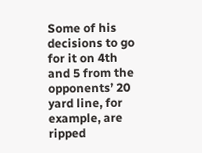Some of his decisions to go for it on 4th and 5 from the opponents’ 20 yard line, for example, are ripped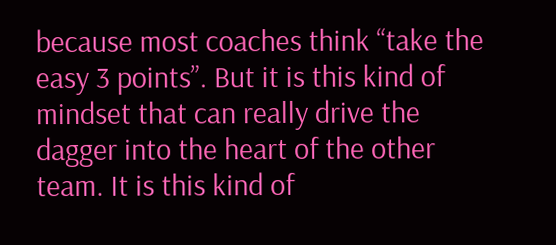because most coaches think “take the easy 3 points”. But it is this kind of mindset that can really drive the dagger into the heart of the other team. It is this kind of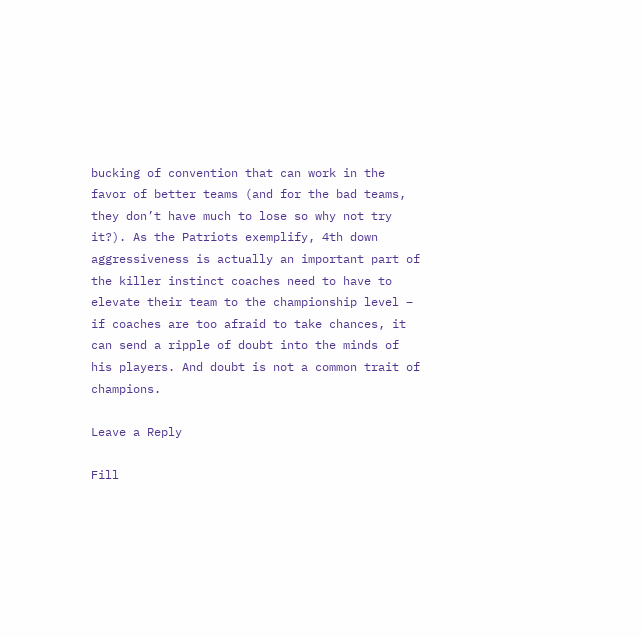bucking of convention that can work in the favor of better teams (and for the bad teams, they don’t have much to lose so why not try it?). As the Patriots exemplify, 4th down aggressiveness is actually an important part of the killer instinct coaches need to have to elevate their team to the championship level – if coaches are too afraid to take chances, it can send a ripple of doubt into the minds of his players. And doubt is not a common trait of champions.

Leave a Reply

Fill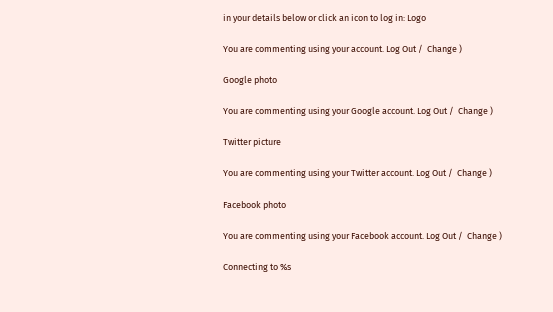in your details below or click an icon to log in: Logo

You are commenting using your account. Log Out /  Change )

Google photo

You are commenting using your Google account. Log Out /  Change )

Twitter picture

You are commenting using your Twitter account. Log Out /  Change )

Facebook photo

You are commenting using your Facebook account. Log Out /  Change )

Connecting to %s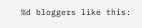%d bloggers like this: